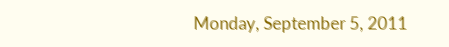Monday, September 5, 2011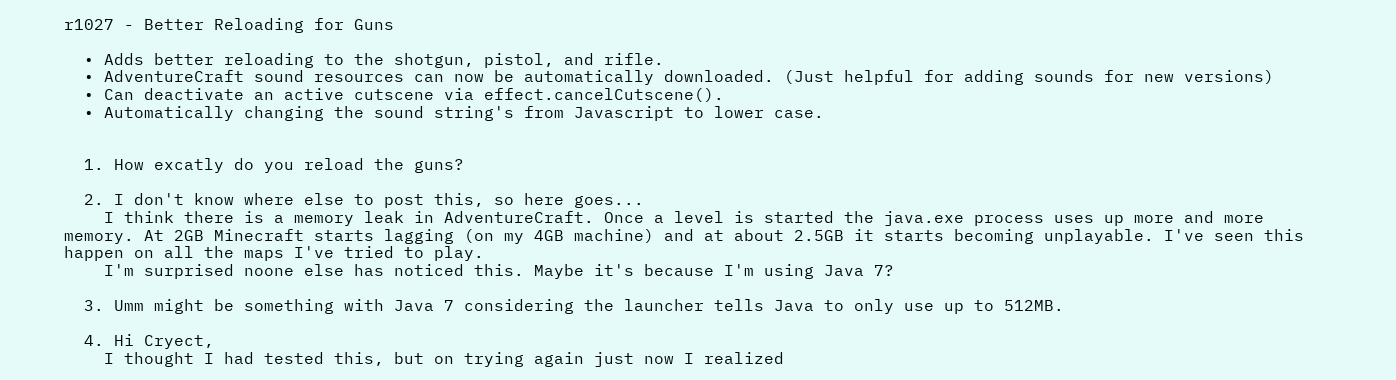r1027 - Better Reloading for Guns

  • Adds better reloading to the shotgun, pistol, and rifle.
  • AdventureCraft sound resources can now be automatically downloaded. (Just helpful for adding sounds for new versions)
  • Can deactivate an active cutscene via effect.cancelCutscene().
  • Automatically changing the sound string's from Javascript to lower case.


  1. How excatly do you reload the guns?

  2. I don't know where else to post this, so here goes...
    I think there is a memory leak in AdventureCraft. Once a level is started the java.exe process uses up more and more memory. At 2GB Minecraft starts lagging (on my 4GB machine) and at about 2.5GB it starts becoming unplayable. I've seen this happen on all the maps I've tried to play.
    I'm surprised noone else has noticed this. Maybe it's because I'm using Java 7?

  3. Umm might be something with Java 7 considering the launcher tells Java to only use up to 512MB.

  4. Hi Cryect,
    I thought I had tested this, but on trying again just now I realized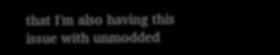that I'm also having this issue with unmodded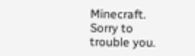Minecraft. Sorry to trouble you.